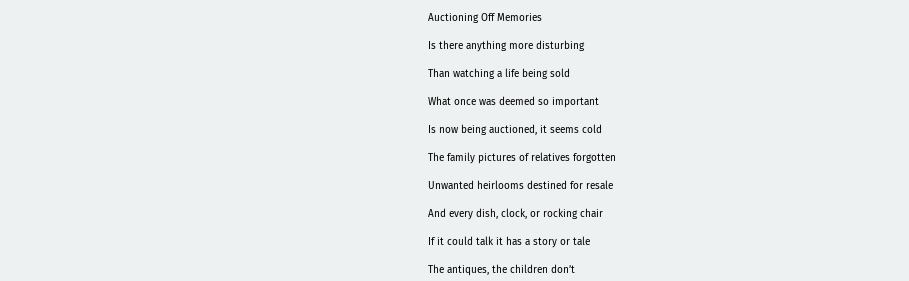Auctioning Off Memories

Is there anything more disturbing

Than watching a life being sold

What once was deemed so important

Is now being auctioned, it seems cold

The family pictures of relatives forgotten

Unwanted heirlooms destined for resale

And every dish, clock, or rocking chair

If it could talk it has a story or tale

The antiques, the children don’t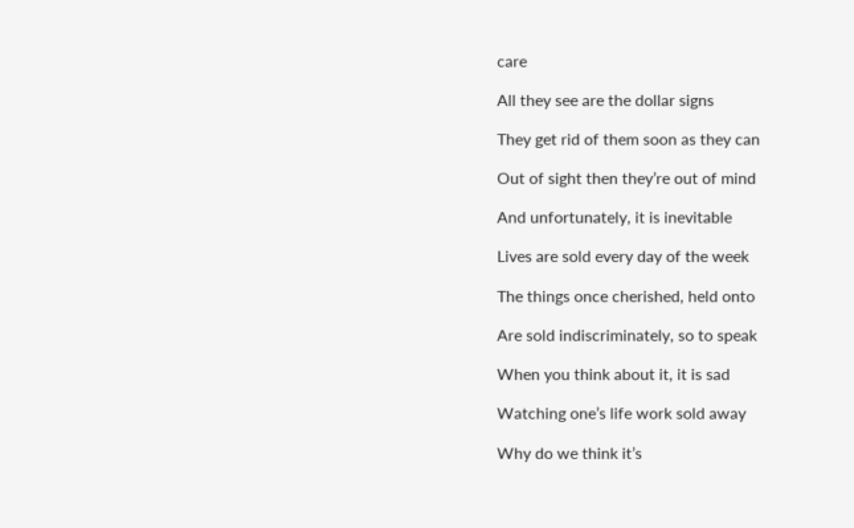care

All they see are the dollar signs

They get rid of them soon as they can

Out of sight then they’re out of mind

And unfortunately, it is inevitable

Lives are sold every day of the week

The things once cherished, held onto

Are sold indiscriminately, so to speak

When you think about it, it is sad

Watching one’s life work sold away

Why do we think it’s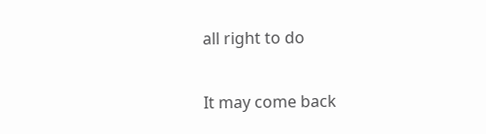all right to do

It may come back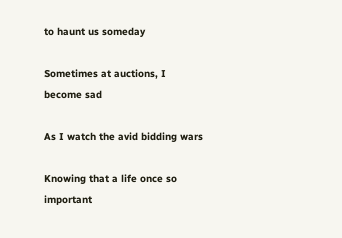to haunt us someday

Sometimes at auctions, I become sad

As I watch the avid bidding wars

Knowing that a life once so important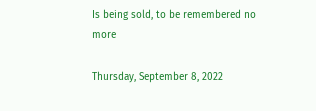Is being sold, to be remembered no more

Thursday, September 8, 2022